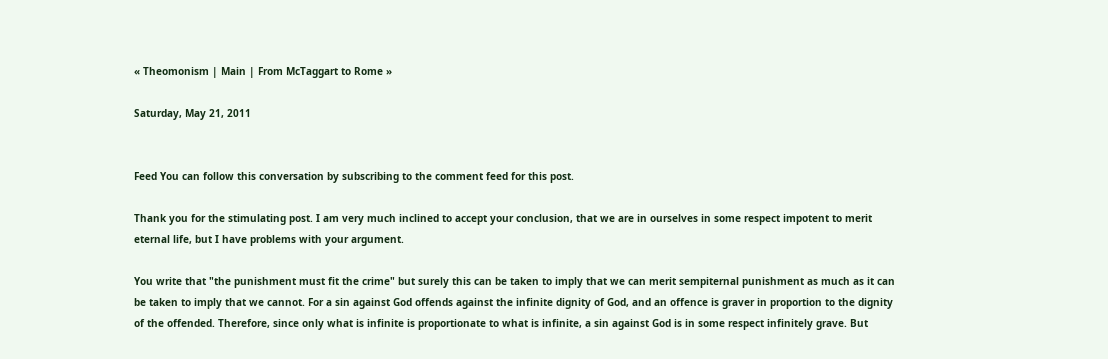« Theomonism | Main | From McTaggart to Rome »

Saturday, May 21, 2011


Feed You can follow this conversation by subscribing to the comment feed for this post.

Thank you for the stimulating post. I am very much inclined to accept your conclusion, that we are in ourselves in some respect impotent to merit eternal life, but I have problems with your argument.

You write that "the punishment must fit the crime" but surely this can be taken to imply that we can merit sempiternal punishment as much as it can be taken to imply that we cannot. For a sin against God offends against the infinite dignity of God, and an offence is graver in proportion to the dignity of the offended. Therefore, since only what is infinite is proportionate to what is infinite, a sin against God is in some respect infinitely grave. But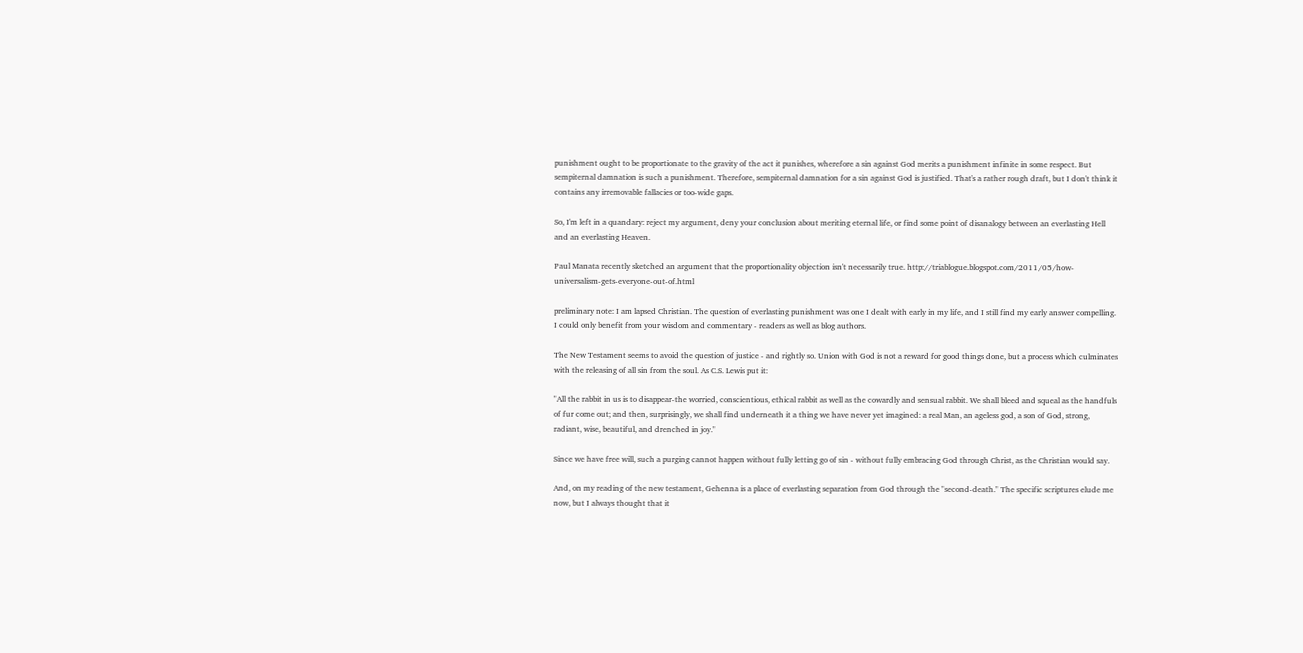punishment ought to be proportionate to the gravity of the act it punishes, wherefore a sin against God merits a punishment infinite in some respect. But sempiternal damnation is such a punishment. Therefore, sempiternal damnation for a sin against God is justified. That's a rather rough draft, but I don't think it contains any irremovable fallacies or too-wide gaps.

So, I'm left in a quandary: reject my argument, deny your conclusion about meriting eternal life, or find some point of disanalogy between an everlasting Hell and an everlasting Heaven.

Paul Manata recently sketched an argument that the proportionality objection isn't necessarily true. http://triablogue.blogspot.com/2011/05/how-universalism-gets-everyone-out-of.html

preliminary note: I am lapsed Christian. The question of everlasting punishment was one I dealt with early in my life, and I still find my early answer compelling. I could only benefit from your wisdom and commentary - readers as well as blog authors.

The New Testament seems to avoid the question of justice - and rightly so. Union with God is not a reward for good things done, but a process which culminates with the releasing of all sin from the soul. As C.S. Lewis put it:

"All the rabbit in us is to disappear-the worried, conscientious, ethical rabbit as well as the cowardly and sensual rabbit. We shall bleed and squeal as the handfuls of fur come out; and then, surprisingly, we shall find underneath it a thing we have never yet imagined: a real Man, an ageless god, a son of God, strong, radiant, wise, beautiful, and drenched in joy."

Since we have free will, such a purging cannot happen without fully letting go of sin - without fully embracing God through Christ, as the Christian would say.

And, on my reading of the new testament, Gehenna is a place of everlasting separation from God through the "second-death." The specific scriptures elude me now, but I always thought that it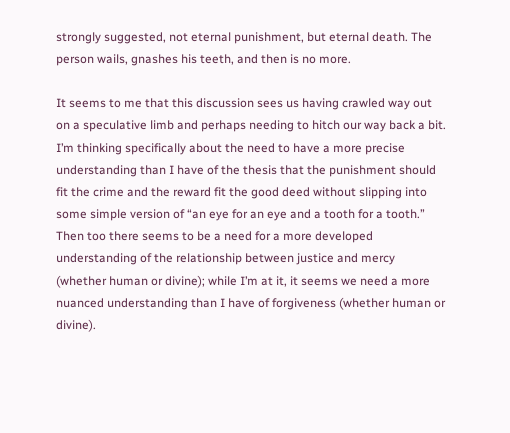strongly suggested, not eternal punishment, but eternal death. The person wails, gnashes his teeth, and then is no more.

It seems to me that this discussion sees us having crawled way out on a speculative limb and perhaps needing to hitch our way back a bit. I’m thinking specifically about the need to have a more precise understanding than I have of the thesis that the punishment should fit the crime and the reward fit the good deed without slipping into some simple version of “an eye for an eye and a tooth for a tooth.” Then too there seems to be a need for a more developed understanding of the relationship between justice and mercy (whether human or divine); while I’m at it, it seems we need a more nuanced understanding than I have of forgiveness (whether human or divine).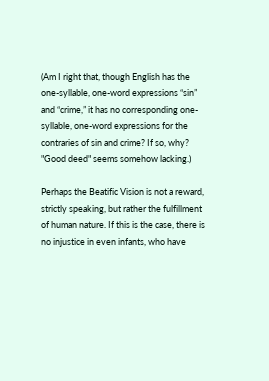(Am I right that, though English has the one-syllable, one-word expressions “sin” and “crime,” it has no corresponding one-syllable, one-word expressions for the contraries of sin and crime? If so, why? "Good deed" seems somehow lacking.)

Perhaps the Beatific Vision is not a reward, strictly speaking, but rather the fulfillment of human nature. If this is the case, there is no injustice in even infants, who have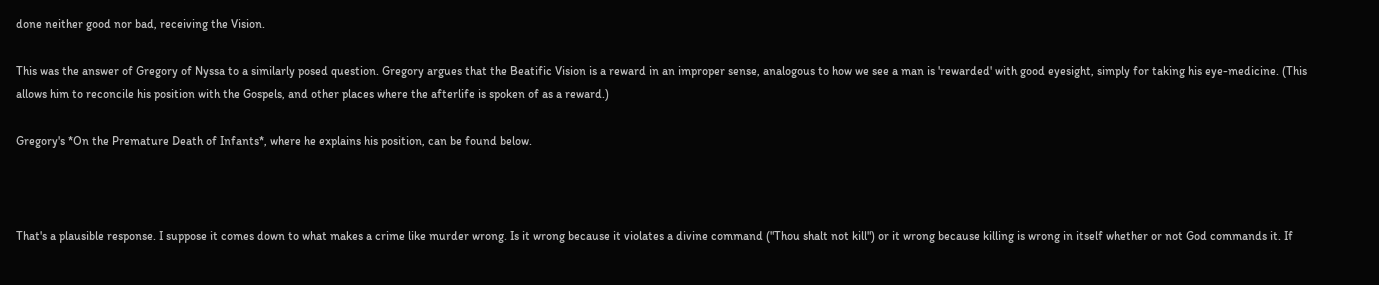done neither good nor bad, receiving the Vision.

This was the answer of Gregory of Nyssa to a similarly posed question. Gregory argues that the Beatific Vision is a reward in an improper sense, analogous to how we see a man is 'rewarded' with good eyesight, simply for taking his eye-medicine. (This allows him to reconcile his position with the Gospels, and other places where the afterlife is spoken of as a reward.)

Gregory's *On the Premature Death of Infants*, where he explains his position, can be found below.



That's a plausible response. I suppose it comes down to what makes a crime like murder wrong. Is it wrong because it violates a divine command ("Thou shalt not kill") or it wrong because killing is wrong in itself whether or not God commands it. If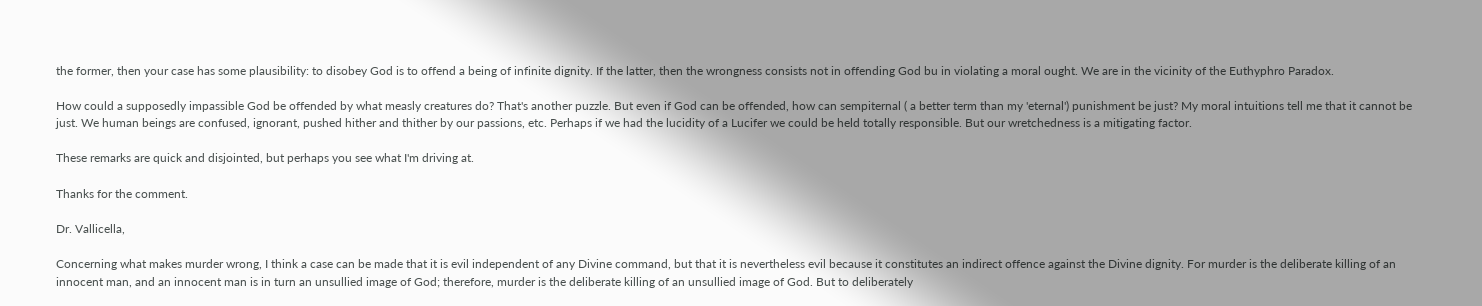the former, then your case has some plausibility: to disobey God is to offend a being of infinite dignity. If the latter, then the wrongness consists not in offending God bu in violating a moral ought. We are in the vicinity of the Euthyphro Paradox.

How could a supposedly impassible God be offended by what measly creatures do? That's another puzzle. But even if God can be offended, how can sempiternal ( a better term than my 'eternal') punishment be just? My moral intuitions tell me that it cannot be just. We human beings are confused, ignorant, pushed hither and thither by our passions, etc. Perhaps if we had the lucidity of a Lucifer we could be held totally responsible. But our wretchedness is a mitigating factor.

These remarks are quick and disjointed, but perhaps you see what I'm driving at.

Thanks for the comment.

Dr. Vallicella,

Concerning what makes murder wrong, I think a case can be made that it is evil independent of any Divine command, but that it is nevertheless evil because it constitutes an indirect offence against the Divine dignity. For murder is the deliberate killing of an innocent man, and an innocent man is in turn an unsullied image of God; therefore, murder is the deliberate killing of an unsullied image of God. But to deliberately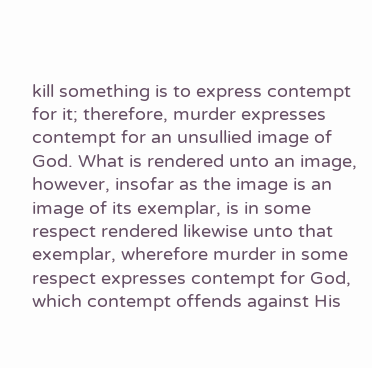kill something is to express contempt for it; therefore, murder expresses contempt for an unsullied image of God. What is rendered unto an image, however, insofar as the image is an image of its exemplar, is in some respect rendered likewise unto that exemplar, wherefore murder in some respect expresses contempt for God, which contempt offends against His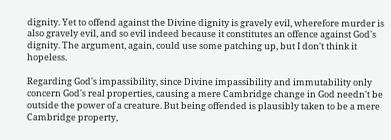dignity. Yet to offend against the Divine dignity is gravely evil, wherefore murder is also gravely evil, and so evil indeed because it constitutes an offence against God's dignity. The argument, again, could use some patching up, but I don't think it hopeless.

Regarding God's impassibility, since Divine impassibility and immutability only concern God's real properties, causing a mere Cambridge change in God needn't be outside the power of a creature. But being offended is plausibly taken to be a mere Cambridge property,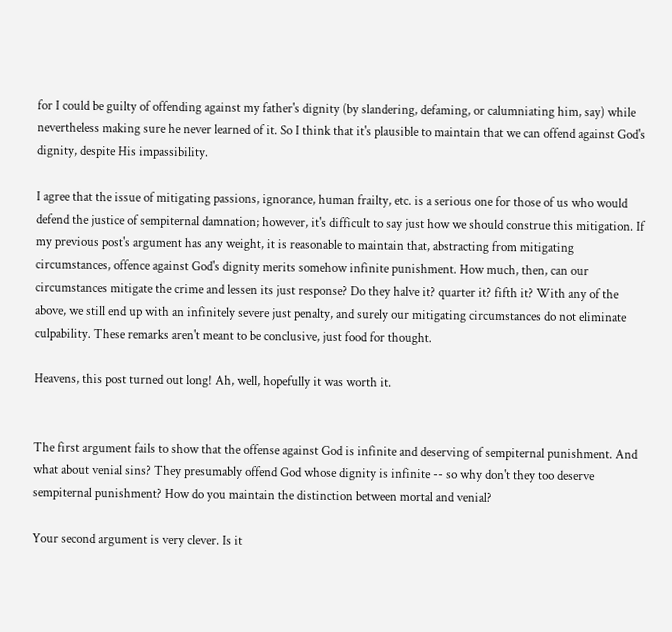for I could be guilty of offending against my father's dignity (by slandering, defaming, or calumniating him, say) while nevertheless making sure he never learned of it. So I think that it's plausible to maintain that we can offend against God's dignity, despite His impassibility.

I agree that the issue of mitigating passions, ignorance, human frailty, etc. is a serious one for those of us who would defend the justice of sempiternal damnation; however, it's difficult to say just how we should construe this mitigation. If my previous post's argument has any weight, it is reasonable to maintain that, abstracting from mitigating circumstances, offence against God's dignity merits somehow infinite punishment. How much, then, can our circumstances mitigate the crime and lessen its just response? Do they halve it? quarter it? fifth it? With any of the above, we still end up with an infinitely severe just penalty, and surely our mitigating circumstances do not eliminate culpability. These remarks aren't meant to be conclusive, just food for thought.

Heavens, this post turned out long! Ah, well, hopefully it was worth it.


The first argument fails to show that the offense against God is infinite and deserving of sempiternal punishment. And what about venial sins? They presumably offend God whose dignity is infinite -- so why don't they too deserve sempiternal punishment? How do you maintain the distinction between mortal and venial?

Your second argument is very clever. Is it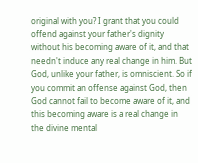original with you? I grant that you could offend against your father's dignity without his becoming aware of it, and that needn't induce any real change in him. But God, unlike your father, is omniscient. So if you commit an offense against God, then God cannot fail to become aware of it, and this becoming aware is a real change in the divine mental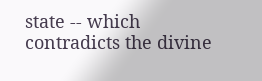state -- which contradicts the divine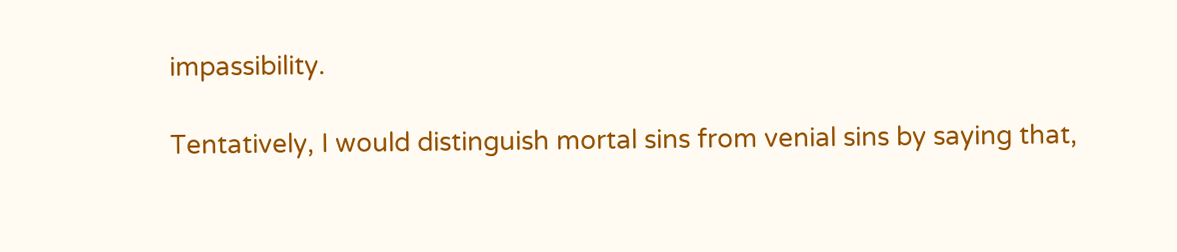impassibility.

Tentatively, I would distinguish mortal sins from venial sins by saying that,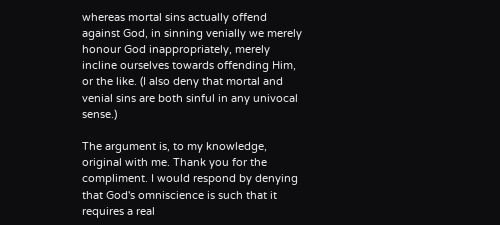whereas mortal sins actually offend against God, in sinning venially we merely honour God inappropriately, merely incline ourselves towards offending Him, or the like. (I also deny that mortal and venial sins are both sinful in any univocal sense.)

The argument is, to my knowledge, original with me. Thank you for the compliment. I would respond by denying that God's omniscience is such that it requires a real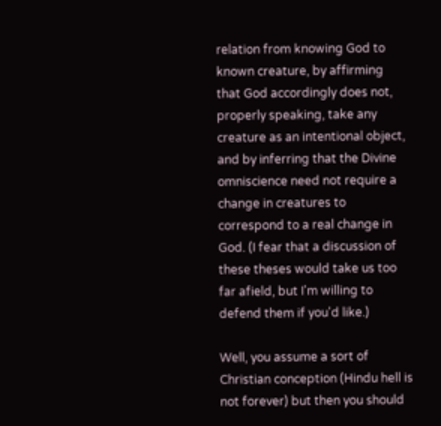relation from knowing God to known creature, by affirming that God accordingly does not, properly speaking, take any creature as an intentional object, and by inferring that the Divine omniscience need not require a change in creatures to correspond to a real change in God. (I fear that a discussion of these theses would take us too far afield, but I'm willing to defend them if you'd like.)

Well, you assume a sort of Christian conception (Hindu hell is not forever) but then you should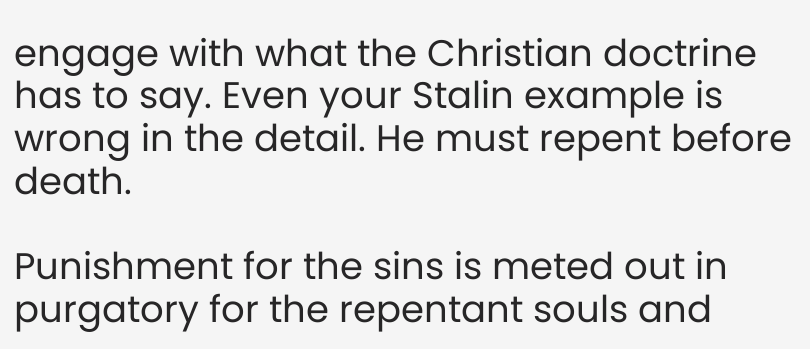engage with what the Christian doctrine has to say. Even your Stalin example is wrong in the detail. He must repent before death.

Punishment for the sins is meted out in purgatory for the repentant souls and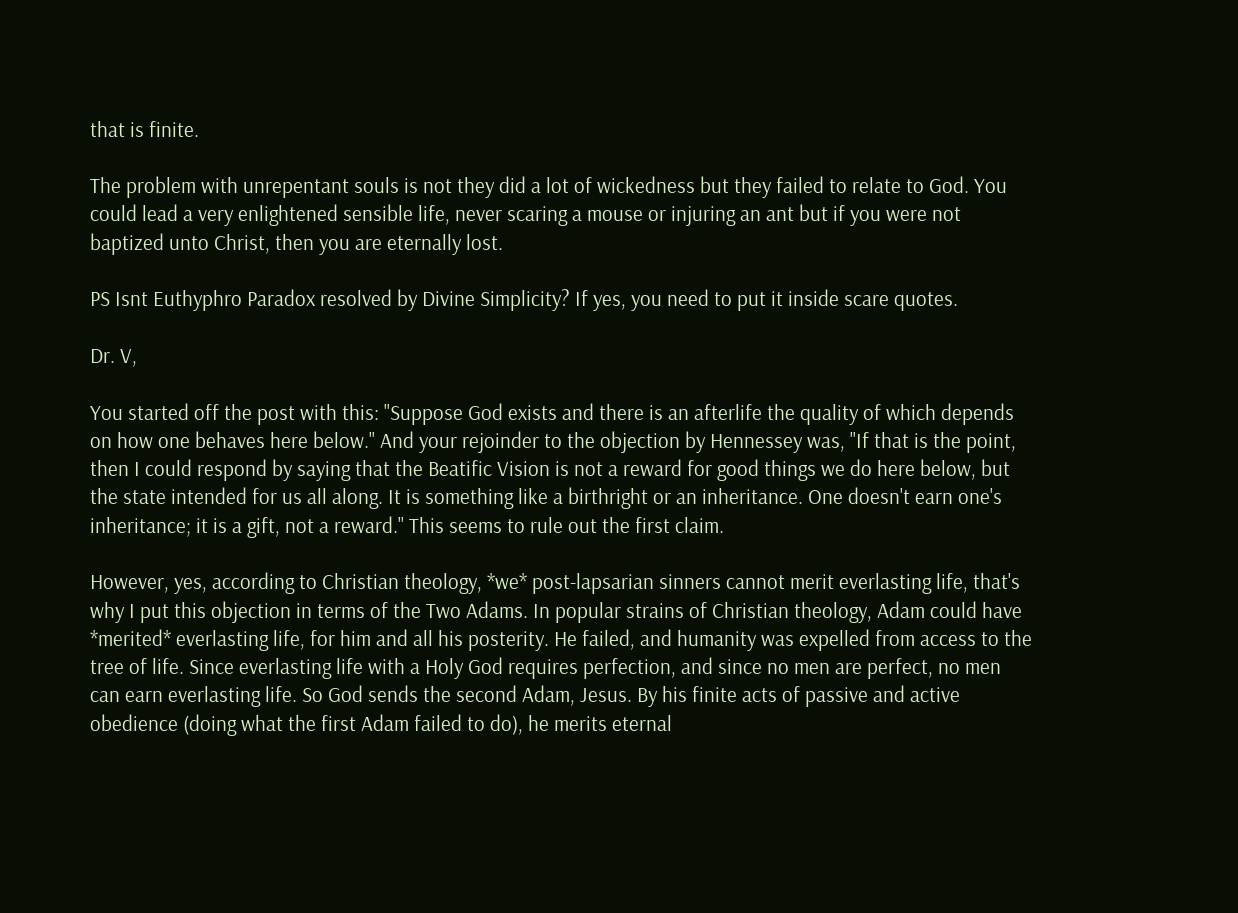that is finite.

The problem with unrepentant souls is not they did a lot of wickedness but they failed to relate to God. You could lead a very enlightened sensible life, never scaring a mouse or injuring an ant but if you were not baptized unto Christ, then you are eternally lost.

PS Isnt Euthyphro Paradox resolved by Divine Simplicity? If yes, you need to put it inside scare quotes.

Dr. V,

You started off the post with this: "Suppose God exists and there is an afterlife the quality of which depends on how one behaves here below." And your rejoinder to the objection by Hennessey was, "If that is the point, then I could respond by saying that the Beatific Vision is not a reward for good things we do here below, but the state intended for us all along. It is something like a birthright or an inheritance. One doesn't earn one's inheritance; it is a gift, not a reward." This seems to rule out the first claim.

However, yes, according to Christian theology, *we* post-lapsarian sinners cannot merit everlasting life, that's why I put this objection in terms of the Two Adams. In popular strains of Christian theology, Adam could have *merited* everlasting life, for him and all his posterity. He failed, and humanity was expelled from access to the tree of life. Since everlasting life with a Holy God requires perfection, and since no men are perfect, no men can earn everlasting life. So God sends the second Adam, Jesus. By his finite acts of passive and active obedience (doing what the first Adam failed to do), he merits eternal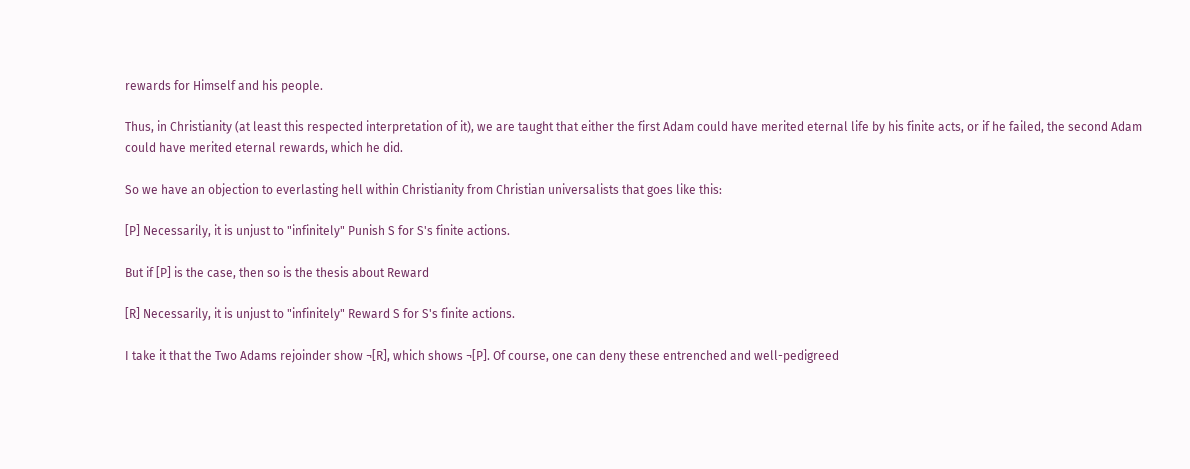rewards for Himself and his people.

Thus, in Christianity (at least this respected interpretation of it), we are taught that either the first Adam could have merited eternal life by his finite acts, or if he failed, the second Adam could have merited eternal rewards, which he did.

So we have an objection to everlasting hell within Christianity from Christian universalists that goes like this:

[P] Necessarily, it is unjust to "infinitely" Punish S for S's finite actions.

But if [P] is the case, then so is the thesis about Reward

[R] Necessarily, it is unjust to "infinitely" Reward S for S's finite actions.

I take it that the Two Adams rejoinder show ¬[R], which shows ¬[P]. Of course, one can deny these entrenched and well-pedigreed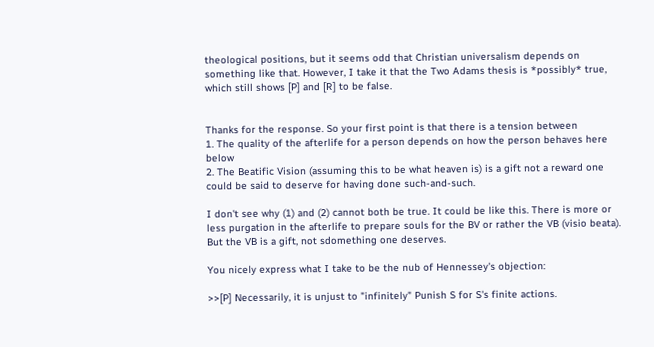theological positions, but it seems odd that Christian universalism depends on something like that. However, I take it that the Two Adams thesis is *possibly* true, which still shows [P] and [R] to be false.


Thanks for the response. So your first point is that there is a tension between
1. The quality of the afterlife for a person depends on how the person behaves here below
2. The Beatific Vision (assuming this to be what heaven is) is a gift not a reward one could be said to deserve for having done such-and-such.

I don't see why (1) and (2) cannot both be true. It could be like this. There is more or less purgation in the afterlife to prepare souls for the BV or rather the VB (visio beata). But the VB is a gift, not sdomething one deserves.

You nicely express what I take to be the nub of Hennessey's objection:

>>[P] Necessarily, it is unjust to "infinitely" Punish S for S's finite actions.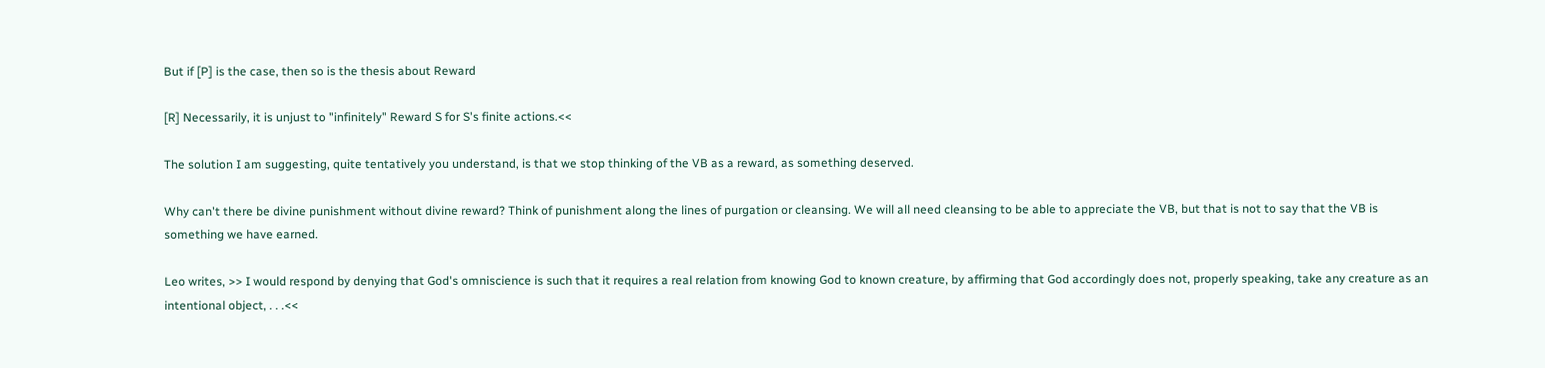But if [P] is the case, then so is the thesis about Reward

[R] Necessarily, it is unjust to "infinitely" Reward S for S's finite actions.<<

The solution I am suggesting, quite tentatively you understand, is that we stop thinking of the VB as a reward, as something deserved.

Why can't there be divine punishment without divine reward? Think of punishment along the lines of purgation or cleansing. We will all need cleansing to be able to appreciate the VB, but that is not to say that the VB is something we have earned.

Leo writes, >> I would respond by denying that God's omniscience is such that it requires a real relation from knowing God to known creature, by affirming that God accordingly does not, properly speaking, take any creature as an intentional object, . . .<<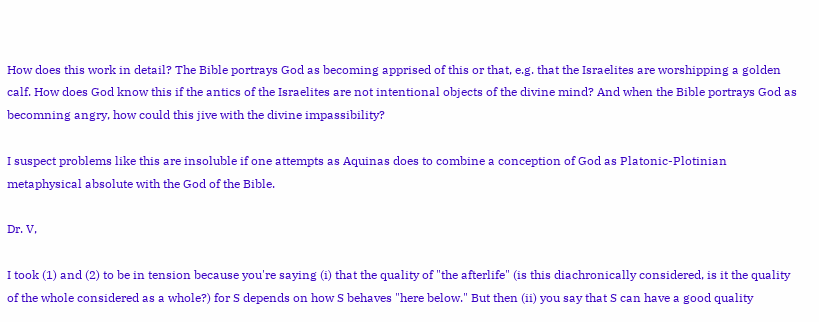How does this work in detail? The Bible portrays God as becoming apprised of this or that, e.g. that the Israelites are worshipping a golden calf. How does God know this if the antics of the Israelites are not intentional objects of the divine mind? And when the Bible portrays God as becomning angry, how could this jive with the divine impassibility?

I suspect problems like this are insoluble if one attempts as Aquinas does to combine a conception of God as Platonic-Plotinian metaphysical absolute with the God of the Bible.

Dr. V,

I took (1) and (2) to be in tension because you're saying (i) that the quality of "the afterlife" (is this diachronically considered, is it the quality of the whole considered as a whole?) for S depends on how S behaves "here below." But then (ii) you say that S can have a good quality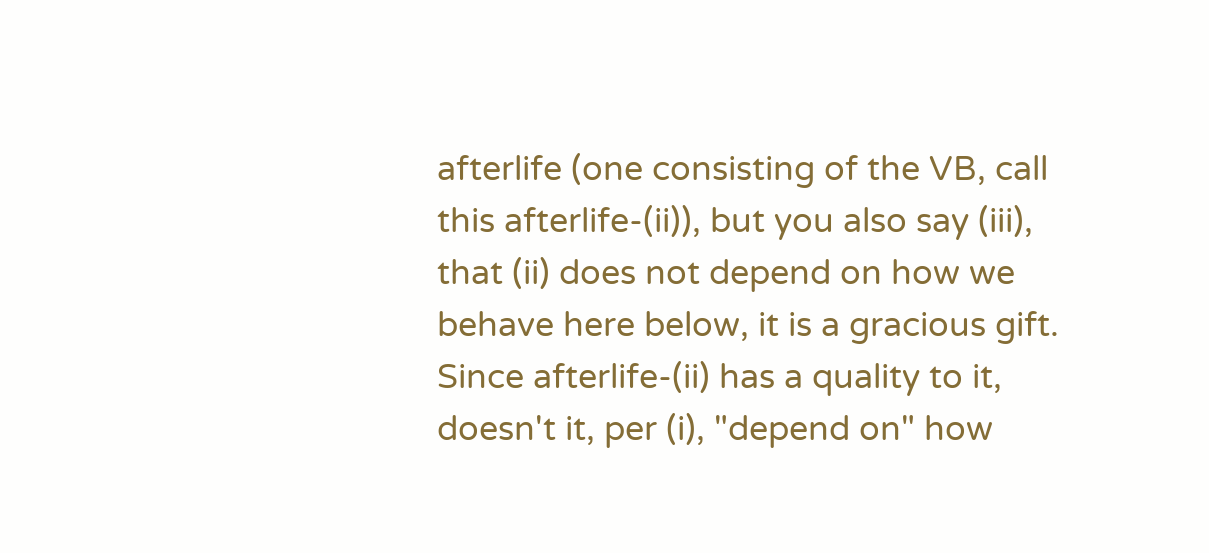afterlife (one consisting of the VB, call this afterlife-(ii)), but you also say (iii), that (ii) does not depend on how we behave here below, it is a gracious gift. Since afterlife-(ii) has a quality to it, doesn't it, per (i), "depend on" how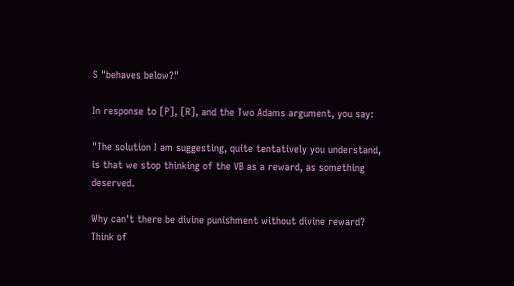S "behaves below?"

In response to [P], [R], and the Two Adams argument, you say:

"The solution I am suggesting, quite tentatively you understand, is that we stop thinking of the VB as a reward, as something deserved.

Why can't there be divine punishment without divine reward? Think of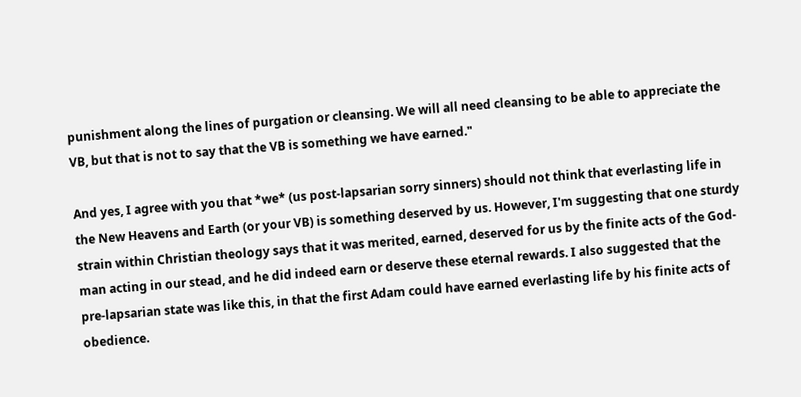punishment along the lines of purgation or cleansing. We will all need cleansing to be able to appreciate the VB, but that is not to say that the VB is something we have earned."

And yes, I agree with you that *we* (us post-lapsarian sorry sinners) should not think that everlasting life in the New Heavens and Earth (or your VB) is something deserved by us. However, I'm suggesting that one sturdy strain within Christian theology says that it was merited, earned, deserved for us by the finite acts of the God-man acting in our stead, and he did indeed earn or deserve these eternal rewards. I also suggested that the pre-lapsarian state was like this, in that the first Adam could have earned everlasting life by his finite acts of obedience.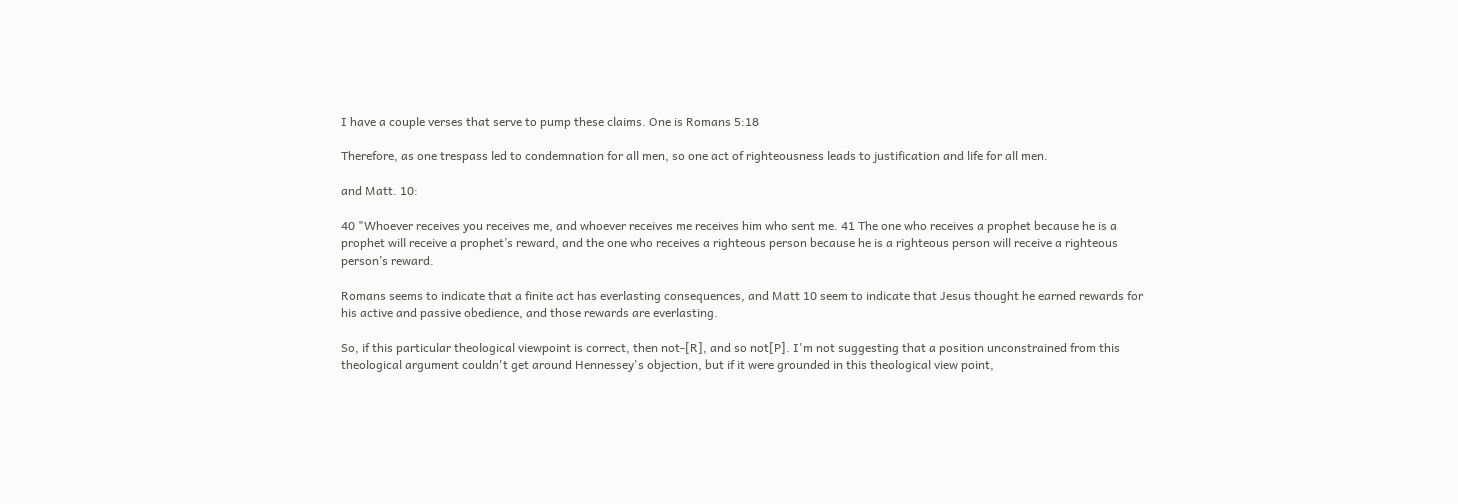I have a couple verses that serve to pump these claims. One is Romans 5:18

Therefore, as one trespass led to condemnation for all men, so one act of righteousness leads to justification and life for all men.

and Matt. 10:

40 "Whoever receives you receives me, and whoever receives me receives him who sent me. 41 The one who receives a prophet because he is a prophet will receive a prophet’s reward, and the one who receives a righteous person because he is a righteous person will receive a righteous person’s reward.

Romans seems to indicate that a finite act has everlasting consequences, and Matt 10 seem to indicate that Jesus thought he earned rewards for his active and passive obedience, and those rewards are everlasting.

So, if this particular theological viewpoint is correct, then not-[R], and so not[P]. I'm not suggesting that a position unconstrained from this theological argument couldn't get around Hennessey's objection, but if it were grounded in this theological view point,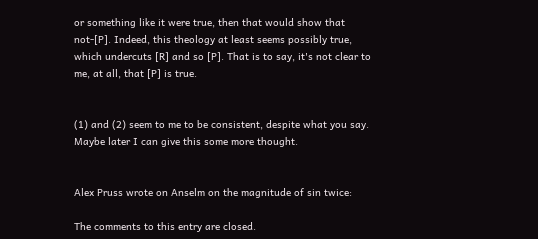or something like it were true, then that would show that not-[P]. Indeed, this theology at least seems possibly true, which undercuts [R] and so [P]. That is to say, it's not clear to me, at all, that [P] is true.


(1) and (2) seem to me to be consistent, despite what you say. Maybe later I can give this some more thought.


Alex Pruss wrote on Anselm on the magnitude of sin twice:

The comments to this entry are closed.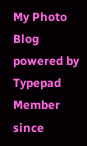My Photo
Blog powered by Typepad
Member since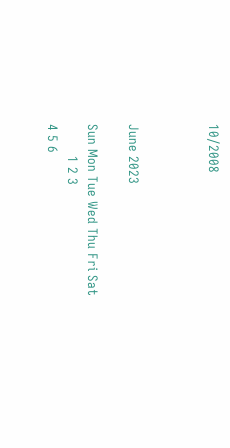10/2008



June 2023

Sun Mon Tue Wed Thu Fri Sat
        1 2 3
4 5 6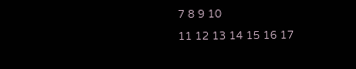7 8 9 10
11 12 13 14 15 16 17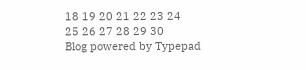18 19 20 21 22 23 24
25 26 27 28 29 30
Blog powered by Typepad